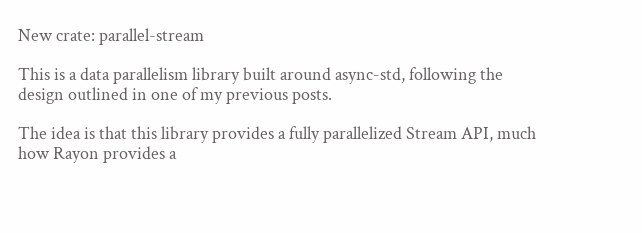New crate: parallel-stream

This is a data parallelism library built around async-std, following the design outlined in one of my previous posts.

The idea is that this library provides a fully parallelized Stream API, much how Rayon provides a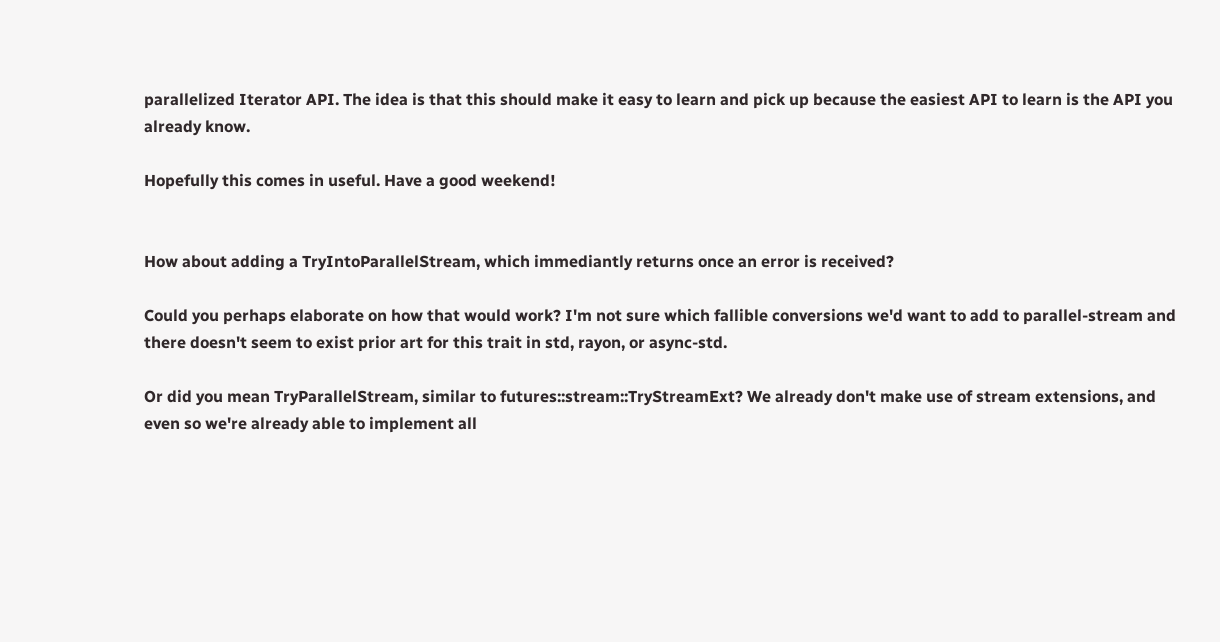parallelized Iterator API. The idea is that this should make it easy to learn and pick up because the easiest API to learn is the API you already know.

Hopefully this comes in useful. Have a good weekend!


How about adding a TryIntoParallelStream, which immediantly returns once an error is received?

Could you perhaps elaborate on how that would work? I'm not sure which fallible conversions we'd want to add to parallel-stream and there doesn't seem to exist prior art for this trait in std, rayon, or async-std.

Or did you mean TryParallelStream, similar to futures::stream::TryStreamExt? We already don't make use of stream extensions, and even so we're already able to implement all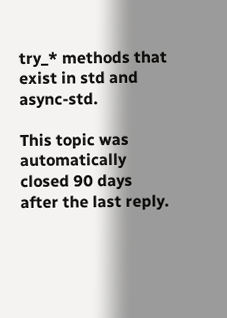try_* methods that exist in std and async-std.

This topic was automatically closed 90 days after the last reply.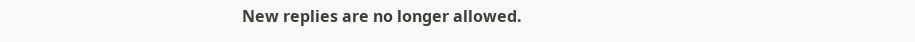New replies are no longer allowed.